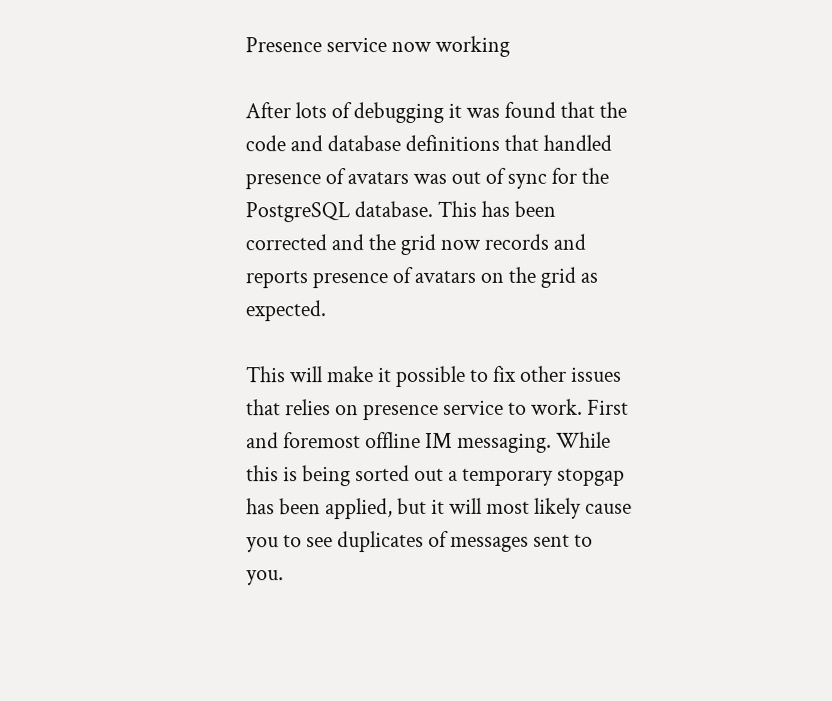Presence service now working

After lots of debugging it was found that the code and database definitions that handled presence of avatars was out of sync for the PostgreSQL database. This has been corrected and the grid now records and reports presence of avatars on the grid as expected.

This will make it possible to fix other issues that relies on presence service to work. First and foremost offline IM messaging. While this is being sorted out a temporary stopgap has been applied, but it will most likely cause you to see duplicates of messages sent to you.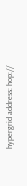hypergrid address: hop://